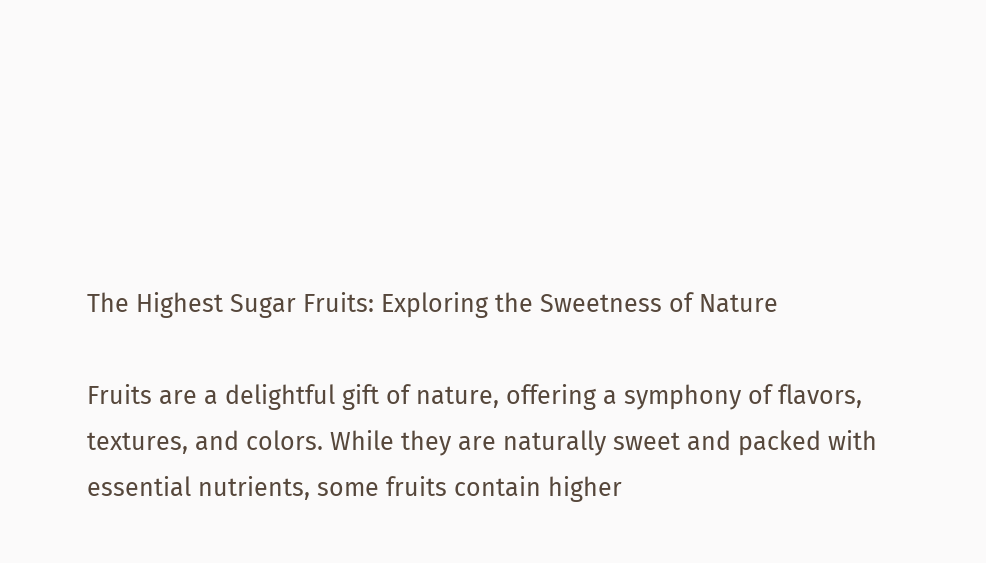The Highest Sugar Fruits: Exploring the Sweetness of Nature

Fruits are a delightful gift of nature, offering a symphony of flavors, textures, and colors. While they are naturally sweet and packed with essential nutrients, some fruits contain higher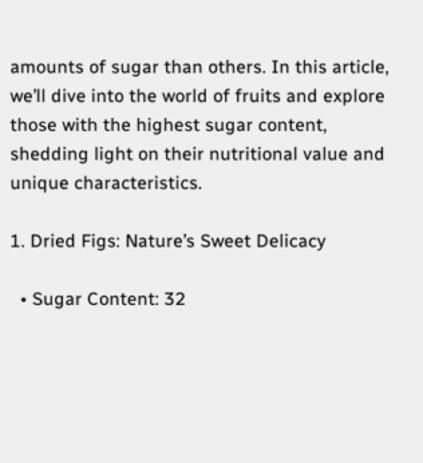amounts of sugar than others. In this article, we’ll dive into the world of fruits and explore those with the highest sugar content, shedding light on their nutritional value and unique characteristics.

1. Dried Figs: Nature’s Sweet Delicacy

  • Sugar Content: 32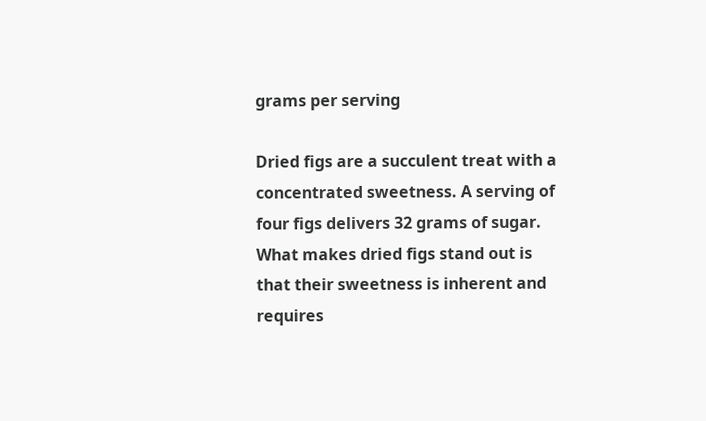grams per serving

Dried figs are a succulent treat with a concentrated sweetness. A serving of four figs delivers 32 grams of sugar. What makes dried figs stand out is that their sweetness is inherent and requires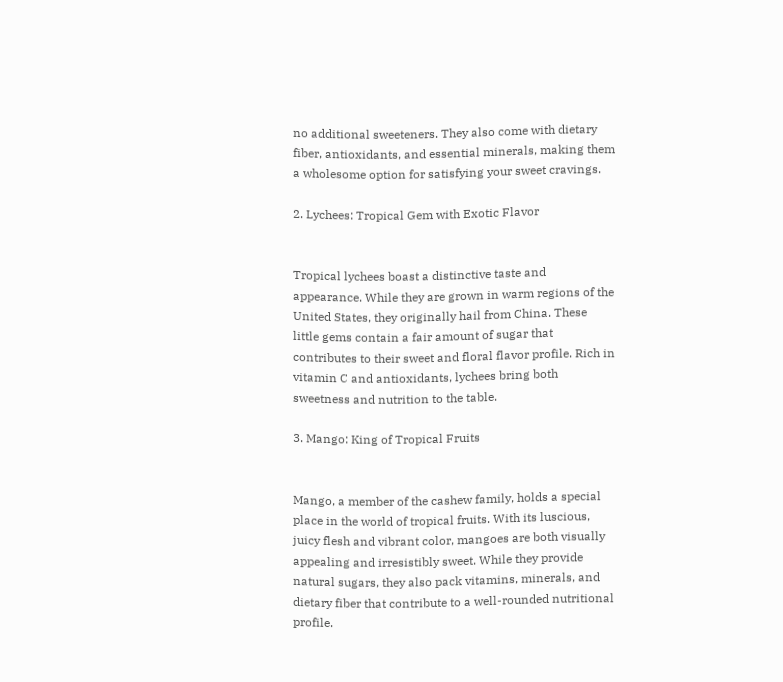no additional sweeteners. They also come with dietary fiber, antioxidants, and essential minerals, making them a wholesome option for satisfying your sweet cravings.

2. Lychees: Tropical Gem with Exotic Flavor


Tropical lychees boast a distinctive taste and appearance. While they are grown in warm regions of the United States, they originally hail from China. These little gems contain a fair amount of sugar that contributes to their sweet and floral flavor profile. Rich in vitamin C and antioxidants, lychees bring both sweetness and nutrition to the table.

3. Mango: King of Tropical Fruits


Mango, a member of the cashew family, holds a special place in the world of tropical fruits. With its luscious, juicy flesh and vibrant color, mangoes are both visually appealing and irresistibly sweet. While they provide natural sugars, they also pack vitamins, minerals, and dietary fiber that contribute to a well-rounded nutritional profile.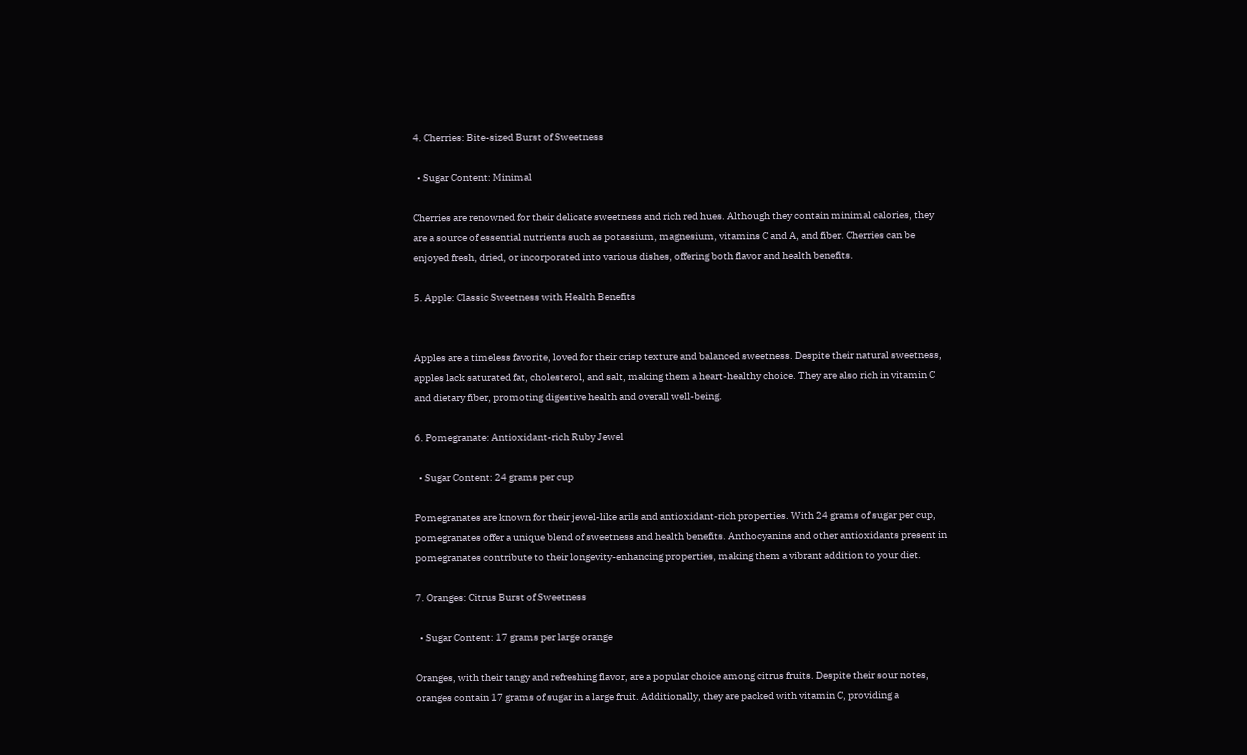4. Cherries: Bite-sized Burst of Sweetness

  • Sugar Content: Minimal

Cherries are renowned for their delicate sweetness and rich red hues. Although they contain minimal calories, they are a source of essential nutrients such as potassium, magnesium, vitamins C and A, and fiber. Cherries can be enjoyed fresh, dried, or incorporated into various dishes, offering both flavor and health benefits.

5. Apple: Classic Sweetness with Health Benefits


Apples are a timeless favorite, loved for their crisp texture and balanced sweetness. Despite their natural sweetness, apples lack saturated fat, cholesterol, and salt, making them a heart-healthy choice. They are also rich in vitamin C and dietary fiber, promoting digestive health and overall well-being.

6. Pomegranate: Antioxidant-rich Ruby Jewel

  • Sugar Content: 24 grams per cup

Pomegranates are known for their jewel-like arils and antioxidant-rich properties. With 24 grams of sugar per cup, pomegranates offer a unique blend of sweetness and health benefits. Anthocyanins and other antioxidants present in pomegranates contribute to their longevity-enhancing properties, making them a vibrant addition to your diet.

7. Oranges: Citrus Burst of Sweetness

  • Sugar Content: 17 grams per large orange

Oranges, with their tangy and refreshing flavor, are a popular choice among citrus fruits. Despite their sour notes, oranges contain 17 grams of sugar in a large fruit. Additionally, they are packed with vitamin C, providing a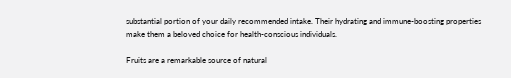substantial portion of your daily recommended intake. Their hydrating and immune-boosting properties make them a beloved choice for health-conscious individuals.

Fruits are a remarkable source of natural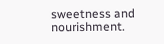sweetness and nourishment.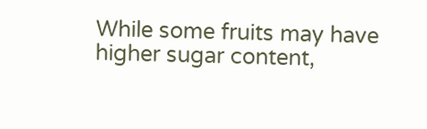While some fruits may have higher sugar content,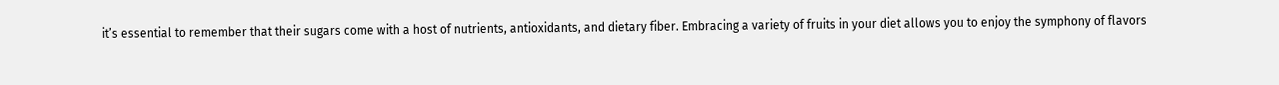it’s essential to remember that their sugars come with a host of nutrients, antioxidants, and dietary fiber. Embracing a variety of fruits in your diet allows you to enjoy the symphony of flavors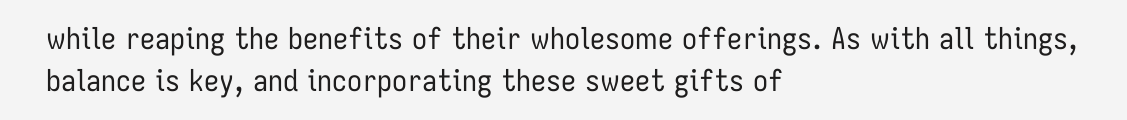while reaping the benefits of their wholesome offerings. As with all things, balance is key, and incorporating these sweet gifts of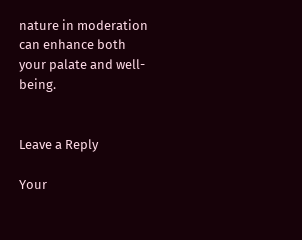nature in moderation can enhance both your palate and well-being.


Leave a Reply

Your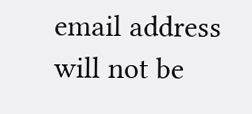email address will not be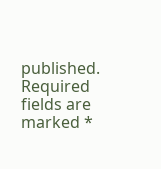published. Required fields are marked *